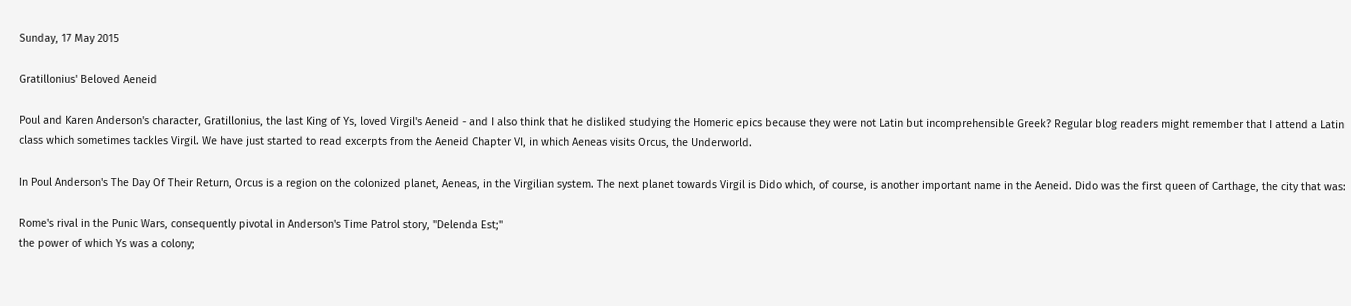Sunday, 17 May 2015

Gratillonius' Beloved Aeneid

Poul and Karen Anderson's character, Gratillonius, the last King of Ys, loved Virgil's Aeneid - and I also think that he disliked studying the Homeric epics because they were not Latin but incomprehensible Greek? Regular blog readers might remember that I attend a Latin class which sometimes tackles Virgil. We have just started to read excerpts from the Aeneid Chapter VI, in which Aeneas visits Orcus, the Underworld.

In Poul Anderson's The Day Of Their Return, Orcus is a region on the colonized planet, Aeneas, in the Virgilian system. The next planet towards Virgil is Dido which, of course, is another important name in the Aeneid. Dido was the first queen of Carthage, the city that was:

Rome's rival in the Punic Wars, consequently pivotal in Anderson's Time Patrol story, "Delenda Est;"
the power of which Ys was a colony;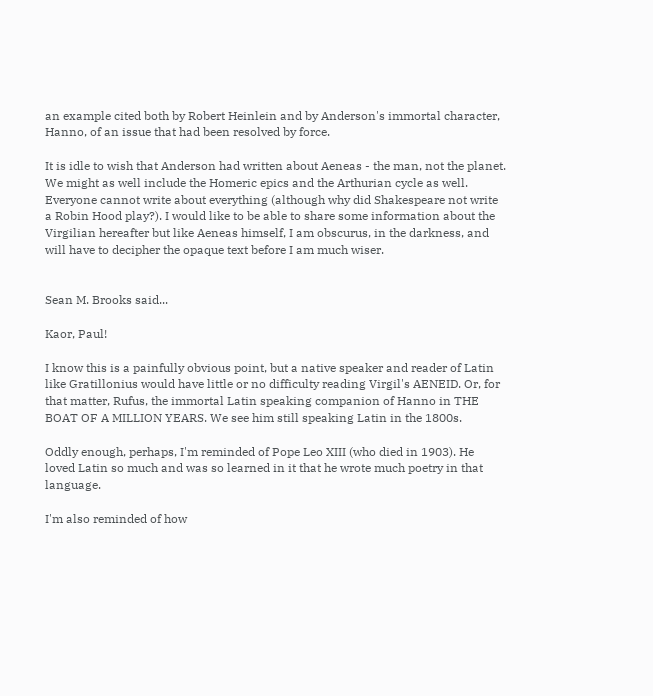an example cited both by Robert Heinlein and by Anderson's immortal character, Hanno, of an issue that had been resolved by force.

It is idle to wish that Anderson had written about Aeneas - the man, not the planet. We might as well include the Homeric epics and the Arthurian cycle as well. Everyone cannot write about everything (although why did Shakespeare not write a Robin Hood play?). I would like to be able to share some information about the Virgilian hereafter but like Aeneas himself, I am obscurus, in the darkness, and will have to decipher the opaque text before I am much wiser.


Sean M. Brooks said...

Kaor, Paul!

I know this is a painfully obvious point, but a native speaker and reader of Latin like Gratillonius would have little or no difficulty reading Virgil's AENEID. Or, for that matter, Rufus, the immortal Latin speaking companion of Hanno in THE BOAT OF A MILLION YEARS. We see him still speaking Latin in the 1800s.

Oddly enough, perhaps, I'm reminded of Pope Leo XIII (who died in 1903). He loved Latin so much and was so learned in it that he wrote much poetry in that language.

I'm also reminded of how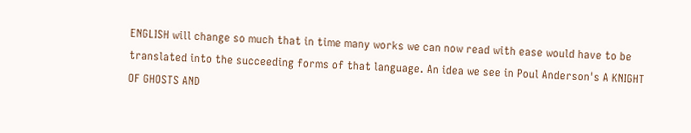ENGLISH will change so much that in time many works we can now read with ease would have to be translated into the succeeding forms of that language. An idea we see in Poul Anderson's A KNIGHT OF GHOSTS AND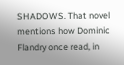SHADOWS. That novel mentions how Dominic Flandry once read, in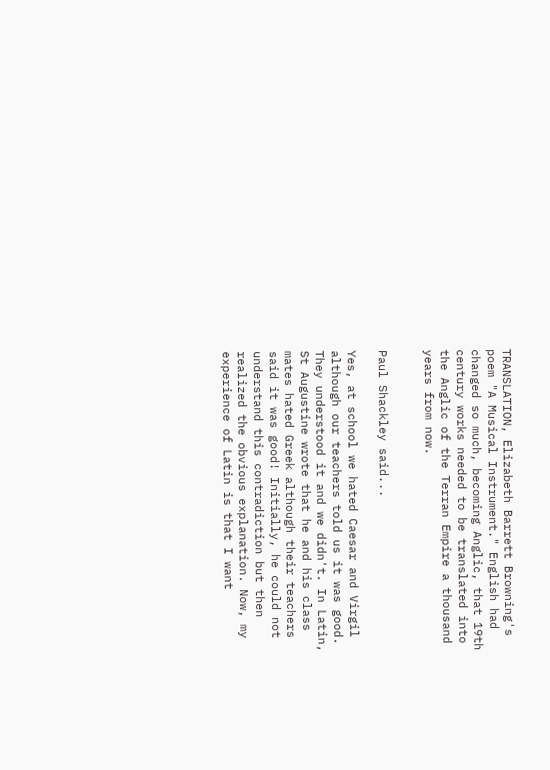TRANSLATION, Elizabeth Barrett Browning's poem "A Musical Instrument." English had changed so much, becoming Anglic, that 19th century works needed to be translated into the Anglic of the Terran Empire a thousand years from now.


Paul Shackley said...

Yes, at school we hated Caesar and Virgil although our teachers told us it was good. They understood it and we didn't. In Latin, St Augustine wrote that he and his class mates hated Greek although their teachers said it was good! Initially, he could not understand this contradiction but then realized the obvious explanation. Now, my experience of Latin is that I want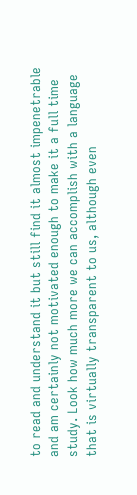to read and understand it but still find it almost impenetrable and am certainly not motivated enough to make it a full time study. Look how much more we can accomplish with a language that is virtually transparent to us, although even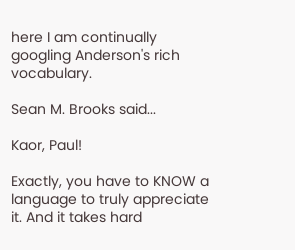here I am continually googling Anderson's rich vocabulary.

Sean M. Brooks said...

Kaor, Paul!

Exactly, you have to KNOW a language to truly appreciate it. And it takes hard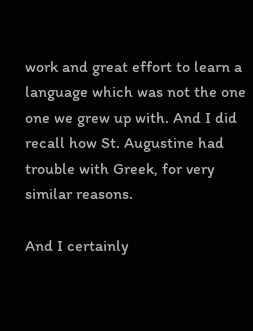work and great effort to learn a language which was not the one one we grew up with. And I did recall how St. Augustine had trouble with Greek, for very similar reasons.

And I certainly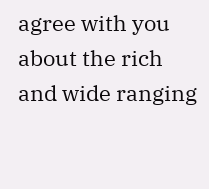agree with you about the rich and wide ranging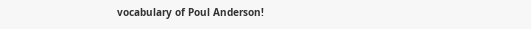vocabulary of Poul Anderson!